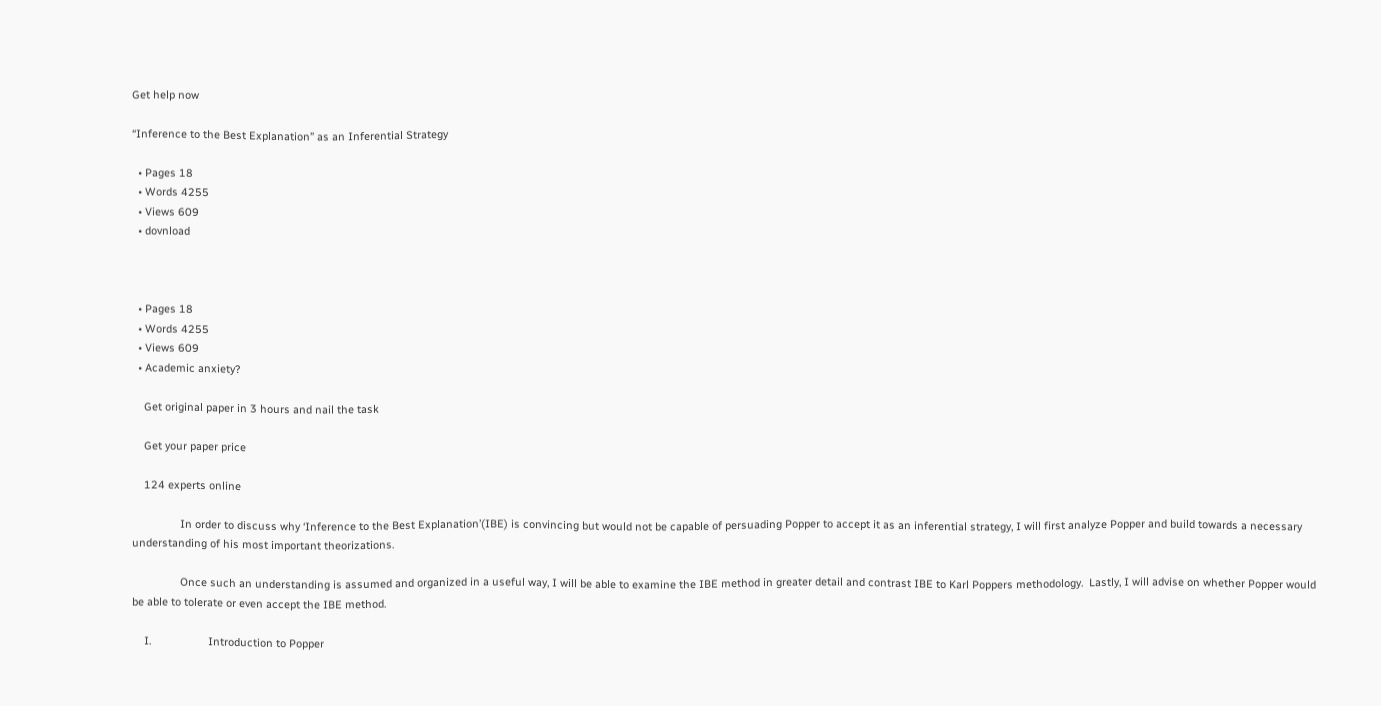Get help now

“Inference to the Best Explanation” as an Inferential Strategy

  • Pages 18
  • Words 4255
  • Views 609
  • dovnload



  • Pages 18
  • Words 4255
  • Views 609
  • Academic anxiety?

    Get original paper in 3 hours and nail the task

    Get your paper price

    124 experts online

                In order to discuss why ‘Inference to the Best Explanation’(IBE) is convincing but would not be capable of persuading Popper to accept it as an inferential strategy, I will first analyze Popper and build towards a necessary understanding of his most important theorizations.

                Once such an understanding is assumed and organized in a useful way, I will be able to examine the IBE method in greater detail and contrast IBE to Karl Poppers methodology.  Lastly, I will advise on whether Popper would be able to tolerate or even accept the IBE method.

    I.                   Introduction to Popper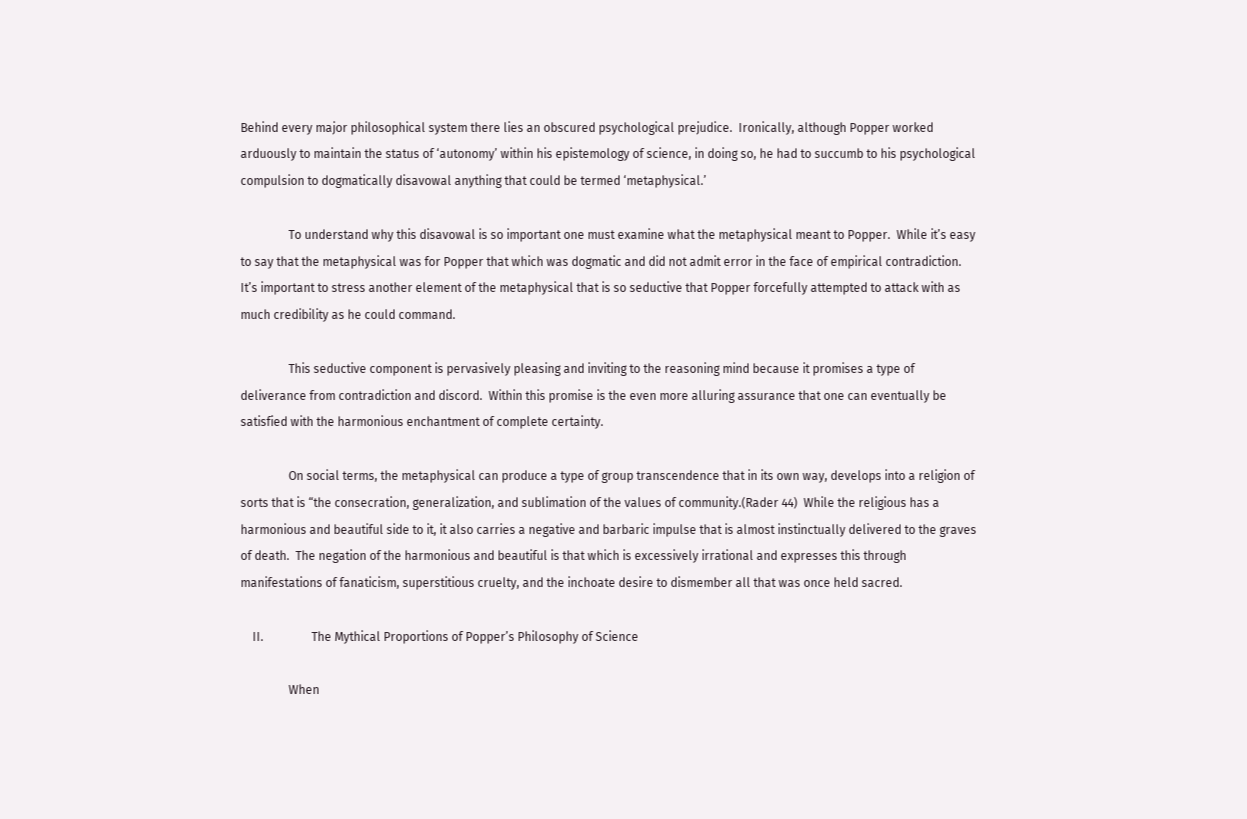Behind every major philosophical system there lies an obscured psychological prejudice.  Ironically, although Popper worked arduously to maintain the status of ‘autonomy’ within his epistemology of science, in doing so, he had to succumb to his psychological compulsion to dogmatically disavowal anything that could be termed ‘metaphysical.’

                To understand why this disavowal is so important one must examine what the metaphysical meant to Popper.  While it’s easy to say that the metaphysical was for Popper that which was dogmatic and did not admit error in the face of empirical contradiction.  It’s important to stress another element of the metaphysical that is so seductive that Popper forcefully attempted to attack with as much credibility as he could command.

                This seductive component is pervasively pleasing and inviting to the reasoning mind because it promises a type of deliverance from contradiction and discord.  Within this promise is the even more alluring assurance that one can eventually be satisfied with the harmonious enchantment of complete certainty.

                On social terms, the metaphysical can produce a type of group transcendence that in its own way, develops into a religion of sorts that is “the consecration, generalization, and sublimation of the values of community.(Rader 44)  While the religious has a harmonious and beautiful side to it, it also carries a negative and barbaric impulse that is almost instinctually delivered to the graves of death.  The negation of the harmonious and beautiful is that which is excessively irrational and expresses this through manifestations of fanaticism, superstitious cruelty, and the inchoate desire to dismember all that was once held sacred.

    II.                The Mythical Proportions of Popper’s Philosophy of Science

                When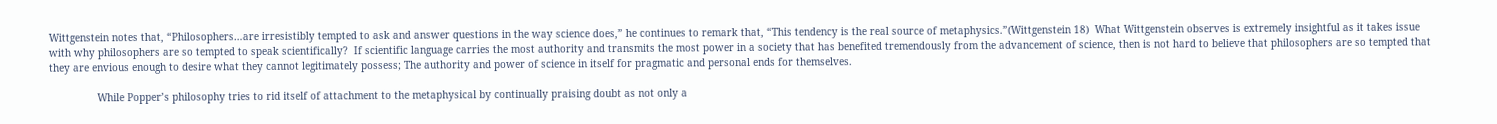Wittgenstein notes that, “Philosophers…are irresistibly tempted to ask and answer questions in the way science does,” he continues to remark that, “This tendency is the real source of metaphysics.”(Wittgenstein 18)  What Wittgenstein observes is extremely insightful as it takes issue with why philosophers are so tempted to speak scientifically?  If scientific language carries the most authority and transmits the most power in a society that has benefited tremendously from the advancement of science, then is not hard to believe that philosophers are so tempted that they are envious enough to desire what they cannot legitimately possess; The authority and power of science in itself for pragmatic and personal ends for themselves.

                While Popper’s philosophy tries to rid itself of attachment to the metaphysical by continually praising doubt as not only a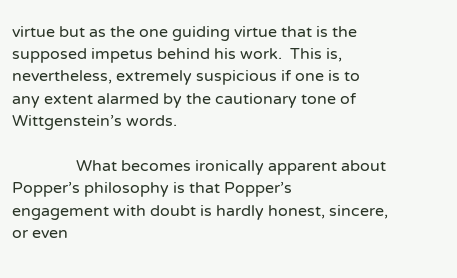virtue but as the one guiding virtue that is the supposed impetus behind his work.  This is, nevertheless, extremely suspicious if one is to any extent alarmed by the cautionary tone of Wittgenstein’s words.

                What becomes ironically apparent about Popper’s philosophy is that Popper’s engagement with doubt is hardly honest, sincere, or even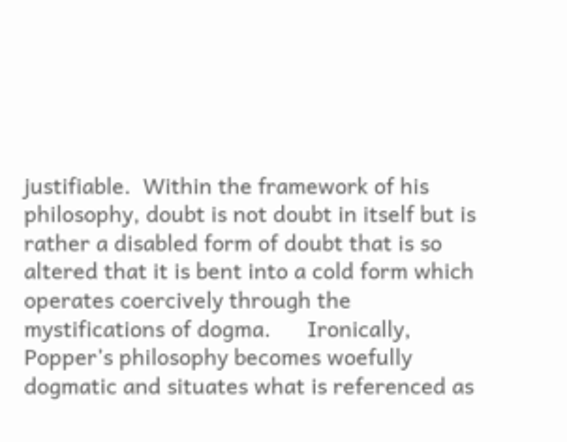justifiable.  Within the framework of his philosophy, doubt is not doubt in itself but is rather a disabled form of doubt that is so altered that it is bent into a cold form which operates coercively through the mystifications of dogma.      Ironically, Popper’s philosophy becomes woefully dogmatic and situates what is referenced as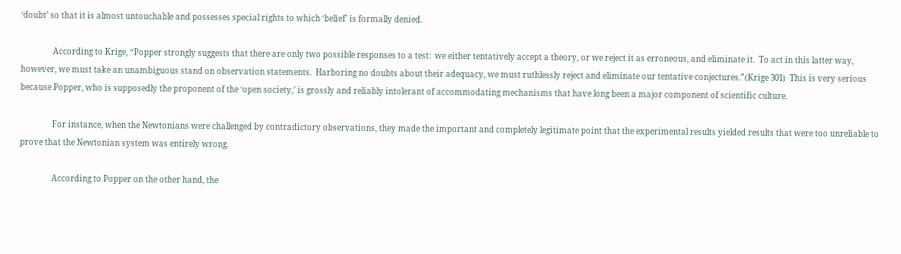‘doubt’ so that it is almost untouchable and possesses special rights to which ‘belief’ is formally denied.

                According to Krige, “Popper strongly suggests that there are only two possible responses to a test:  we either tentatively accept a theory, or we reject it as erroneous, and eliminate it.  To act in this latter way, however, we must take an unambiguous stand on observation statements.  Harboring no doubts about their adequacy, we must ruthlessly reject and eliminate our tentative conjectures.”(Krige 301)  This is very serious because Popper, who is supposedly the proponent of the ‘open society,’ is grossly and reliably intolerant of accommodating mechanisms that have long been a major component of scientific culture.

                For instance, when the Newtonians were challenged by contradictory observations, they made the important and completely legitimate point that the experimental results yielded results that were too unreliable to prove that the Newtonian system was entirely wrong.

                According to Popper on the other hand, the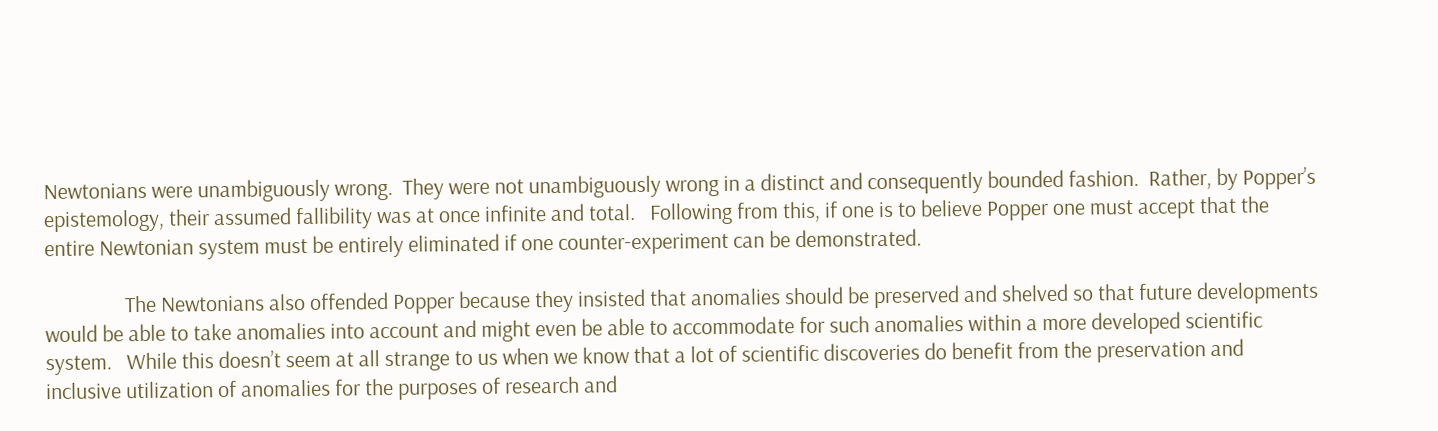Newtonians were unambiguously wrong.  They were not unambiguously wrong in a distinct and consequently bounded fashion.  Rather, by Popper’s epistemology, their assumed fallibility was at once infinite and total.   Following from this, if one is to believe Popper one must accept that the entire Newtonian system must be entirely eliminated if one counter-experiment can be demonstrated.

                The Newtonians also offended Popper because they insisted that anomalies should be preserved and shelved so that future developments would be able to take anomalies into account and might even be able to accommodate for such anomalies within a more developed scientific system.   While this doesn’t seem at all strange to us when we know that a lot of scientific discoveries do benefit from the preservation and inclusive utilization of anomalies for the purposes of research and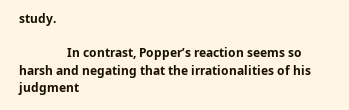study.

                In contrast, Popper’s reaction seems so harsh and negating that the irrationalities of his judgment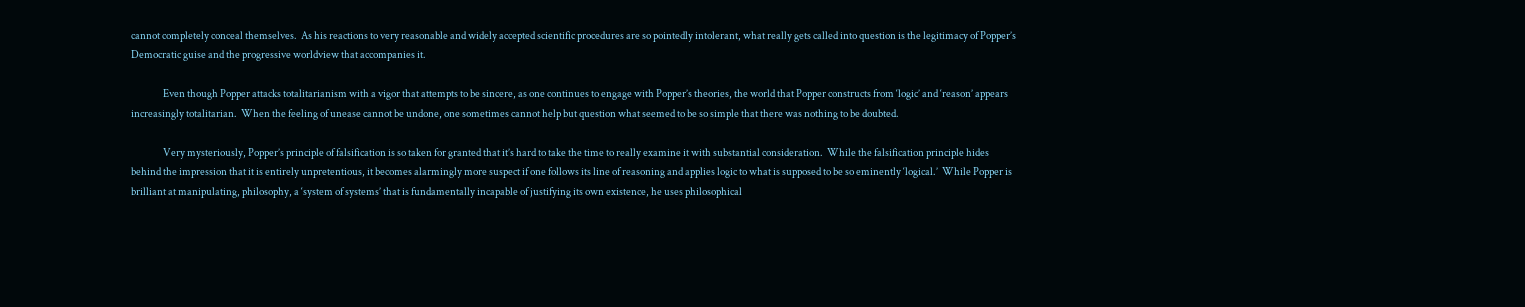cannot completely conceal themselves.  As his reactions to very reasonable and widely accepted scientific procedures are so pointedly intolerant, what really gets called into question is the legitimacy of Popper’s Democratic guise and the progressive worldview that accompanies it.

                Even though Popper attacks totalitarianism with a vigor that attempts to be sincere, as one continues to engage with Popper’s theories, the world that Popper constructs from ‘logic’ and ‘reason’ appears increasingly totalitarian.  When the feeling of unease cannot be undone, one sometimes cannot help but question what seemed to be so simple that there was nothing to be doubted.

                Very mysteriously, Popper’s principle of falsification is so taken for granted that it’s hard to take the time to really examine it with substantial consideration.  While the falsification principle hides behind the impression that it is entirely unpretentious, it becomes alarmingly more suspect if one follows its line of reasoning and applies logic to what is supposed to be so eminently ‘logical.’  While Popper is brilliant at manipulating, philosophy, a ‘system of systems’ that is fundamentally incapable of justifying its own existence, he uses philosophical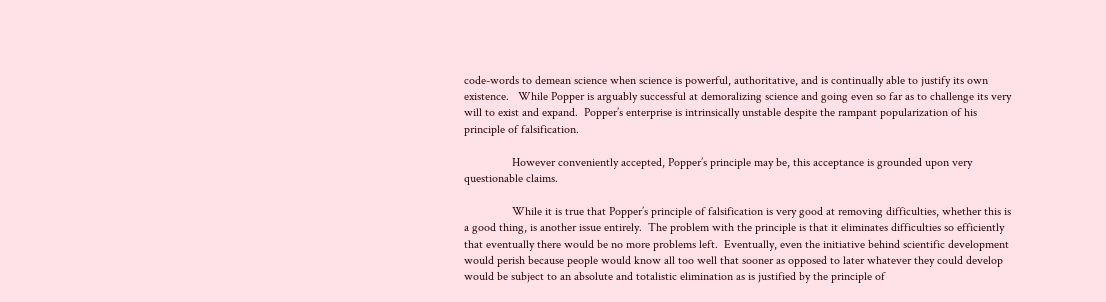code-words to demean science when science is powerful, authoritative, and is continually able to justify its own existence.   While Popper is arguably successful at demoralizing science and going even so far as to challenge its very will to exist and expand.  Popper’s enterprise is intrinsically unstable despite the rampant popularization of his principle of falsification.

                However conveniently accepted, Popper’s principle may be, this acceptance is grounded upon very questionable claims.

                While it is true that Popper’s principle of falsification is very good at removing difficulties, whether this is a good thing, is another issue entirely.  The problem with the principle is that it eliminates difficulties so efficiently that eventually there would be no more problems left.  Eventually, even the initiative behind scientific development would perish because people would know all too well that sooner as opposed to later whatever they could develop would be subject to an absolute and totalistic elimination as is justified by the principle of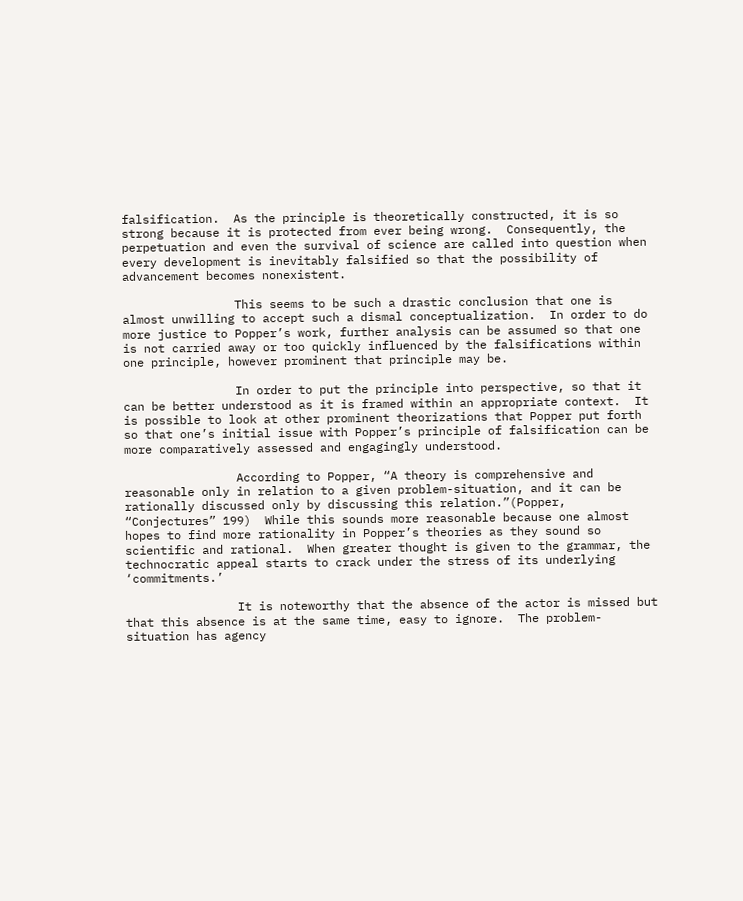falsification.  As the principle is theoretically constructed, it is so strong because it is protected from ever being wrong.  Consequently, the perpetuation and even the survival of science are called into question when every development is inevitably falsified so that the possibility of advancement becomes nonexistent.

                This seems to be such a drastic conclusion that one is almost unwilling to accept such a dismal conceptualization.  In order to do more justice to Popper’s work, further analysis can be assumed so that one is not carried away or too quickly influenced by the falsifications within one principle, however prominent that principle may be.

                In order to put the principle into perspective, so that it can be better understood as it is framed within an appropriate context.  It is possible to look at other prominent theorizations that Popper put forth so that one’s initial issue with Popper’s principle of falsification can be more comparatively assessed and engagingly understood.

                According to Popper, “A theory is comprehensive and reasonable only in relation to a given problem-situation, and it can be rationally discussed only by discussing this relation.”(Popper, “Conjectures” 199)  While this sounds more reasonable because one almost hopes to find more rationality in Popper’s theories as they sound so scientific and rational.  When greater thought is given to the grammar, the technocratic appeal starts to crack under the stress of its underlying ‘commitments.’

                It is noteworthy that the absence of the actor is missed but that this absence is at the same time, easy to ignore.  The problem-situation has agency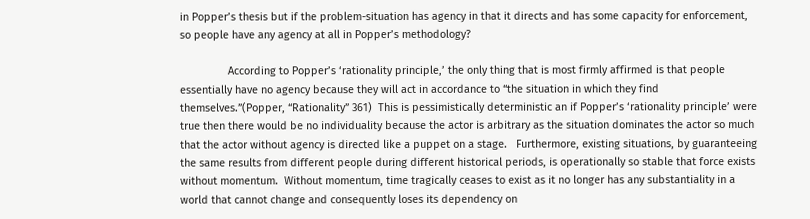in Popper’s thesis but if the problem-situation has agency in that it directs and has some capacity for enforcement, so people have any agency at all in Popper’s methodology?

                According to Popper’s ‘rationality principle,’ the only thing that is most firmly affirmed is that people essentially have no agency because they will act in accordance to “the situation in which they find themselves.”(Popper, “Rationality” 361)  This is pessimistically deterministic an if Popper’s ‘rationality principle’ were true then there would be no individuality because the actor is arbitrary as the situation dominates the actor so much that the actor without agency is directed like a puppet on a stage.   Furthermore, existing situations, by guaranteeing the same results from different people during different historical periods, is operationally so stable that force exists without momentum.  Without momentum, time tragically ceases to exist as it no longer has any substantiality in a world that cannot change and consequently loses its dependency on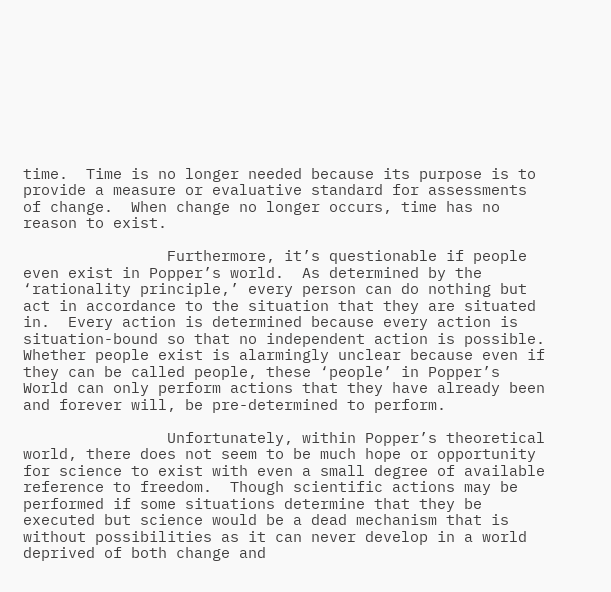time.  Time is no longer needed because its purpose is to provide a measure or evaluative standard for assessments of change.  When change no longer occurs, time has no reason to exist.

                Furthermore, it’s questionable if people even exist in Popper’s world.  As determined by the ‘rationality principle,’ every person can do nothing but act in accordance to the situation that they are situated in.  Every action is determined because every action is situation-bound so that no independent action is possible.  Whether people exist is alarmingly unclear because even if they can be called people, these ‘people’ in Popper’s World can only perform actions that they have already been and forever will, be pre-determined to perform.

                Unfortunately, within Popper’s theoretical world, there does not seem to be much hope or opportunity for science to exist with even a small degree of available reference to freedom.  Though scientific actions may be performed if some situations determine that they be executed but science would be a dead mechanism that is without possibilities as it can never develop in a world deprived of both change and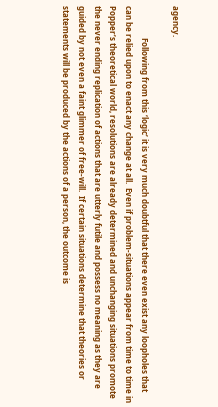agency.

                Following from this ‘logic’ it is very much doubtful that there even exist any loopholes that can be relied upon to enact any change at all.  Even if problem-situations appear from time to time in Popper’s theoretical world, resolutions are already determined and unchanging situations promote the never ending replication of actions that are utterly futile and possess no meaning as they are guided by not even a faint glimmer of free-will.  If certain situations determine that theories or statements will be produced by the actions of a person, the outcome is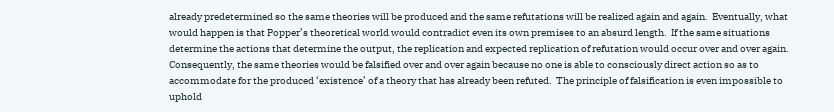already predetermined so the same theories will be produced and the same refutations will be realized again and again.  Eventually, what would happen is that Popper’s theoretical world would contradict even its own premises to an absurd length.  If the same situations determine the actions that determine the output, the replication and expected replication of refutation would occur over and over again.  Consequently, the same theories would be falsified over and over again because no one is able to consciously direct action so as to accommodate for the produced ‘existence’ of a theory that has already been refuted.  The principle of falsification is even impossible to uphold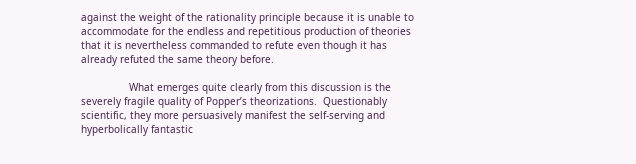against the weight of the rationality principle because it is unable to accommodate for the endless and repetitious production of theories that it is nevertheless commanded to refute even though it has already refuted the same theory before.

                What emerges quite clearly from this discussion is the severely fragile quality of Popper’s theorizations.  Questionably scientific, they more persuasively manifest the self-serving and hyperbolically fantastic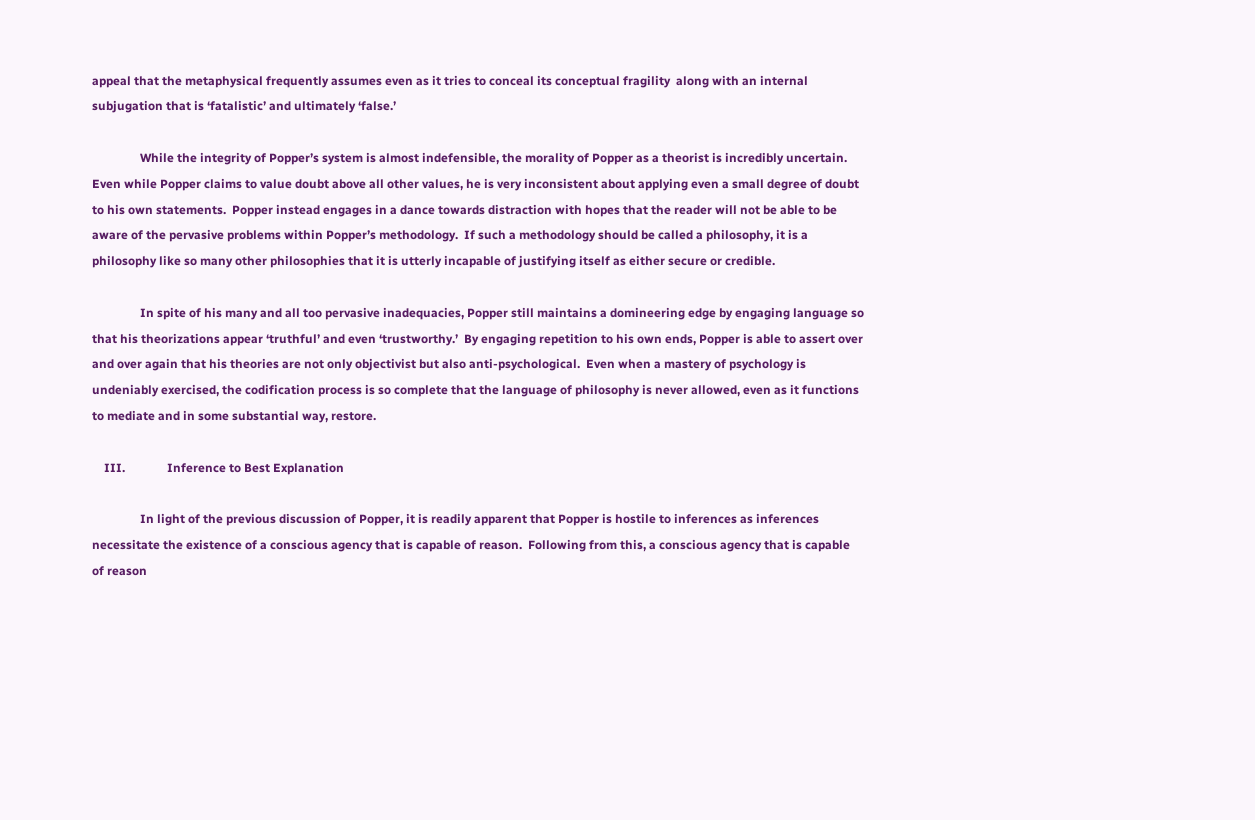appeal that the metaphysical frequently assumes even as it tries to conceal its conceptual fragility  along with an internal subjugation that is ‘fatalistic’ and ultimately ‘false.’

                While the integrity of Popper’s system is almost indefensible, the morality of Popper as a theorist is incredibly uncertain.  Even while Popper claims to value doubt above all other values, he is very inconsistent about applying even a small degree of doubt to his own statements.  Popper instead engages in a dance towards distraction with hopes that the reader will not be able to be aware of the pervasive problems within Popper’s methodology.  If such a methodology should be called a philosophy, it is a philosophy like so many other philosophies that it is utterly incapable of justifying itself as either secure or credible.

                In spite of his many and all too pervasive inadequacies, Popper still maintains a domineering edge by engaging language so that his theorizations appear ‘truthful’ and even ‘trustworthy.’  By engaging repetition to his own ends, Popper is able to assert over and over again that his theories are not only objectivist but also anti-psychological.  Even when a mastery of psychology is undeniably exercised, the codification process is so complete that the language of philosophy is never allowed, even as it functions to mediate and in some substantial way, restore.

    III.              Inference to Best Explanation

                In light of the previous discussion of Popper, it is readily apparent that Popper is hostile to inferences as inferences necessitate the existence of a conscious agency that is capable of reason.  Following from this, a conscious agency that is capable of reason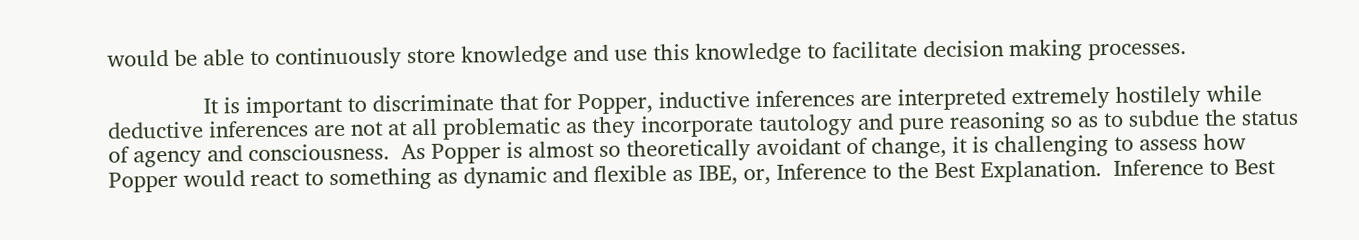would be able to continuously store knowledge and use this knowledge to facilitate decision making processes.

                It is important to discriminate that for Popper, inductive inferences are interpreted extremely hostilely while deductive inferences are not at all problematic as they incorporate tautology and pure reasoning so as to subdue the status of agency and consciousness.  As Popper is almost so theoretically avoidant of change, it is challenging to assess how Popper would react to something as dynamic and flexible as IBE, or, Inference to the Best Explanation.  Inference to Best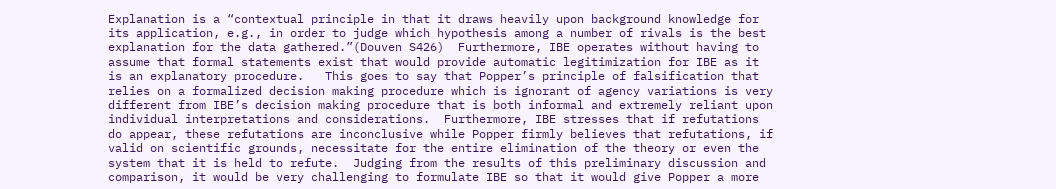Explanation is a “contextual principle in that it draws heavily upon background knowledge for its application, e.g., in order to judge which hypothesis among a number of rivals is the best explanation for the data gathered.”(Douven S426)  Furthermore, IBE operates without having to assume that formal statements exist that would provide automatic legitimization for IBE as it is an explanatory procedure.   This goes to say that Popper’s principle of falsification that relies on a formalized decision making procedure which is ignorant of agency variations is very different from IBE’s decision making procedure that is both informal and extremely reliant upon individual interpretations and considerations.  Furthermore, IBE stresses that if refutations do appear, these refutations are inconclusive while Popper firmly believes that refutations, if valid on scientific grounds, necessitate for the entire elimination of the theory or even the system that it is held to refute.  Judging from the results of this preliminary discussion and comparison, it would be very challenging to formulate IBE so that it would give Popper a more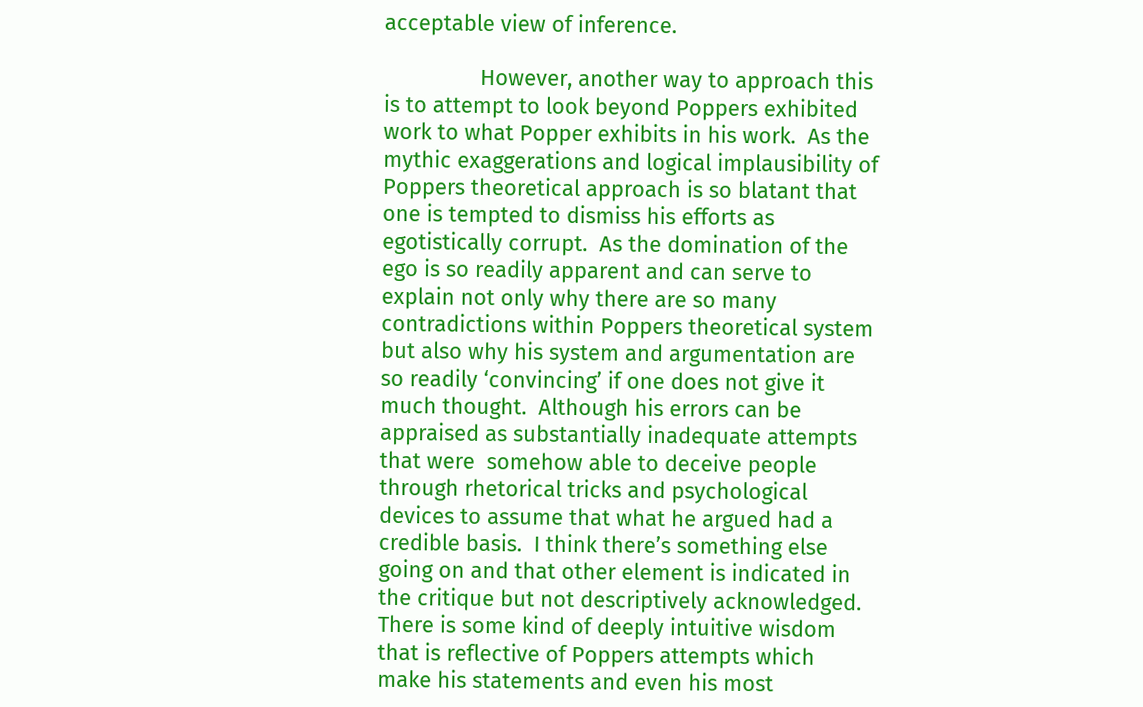acceptable view of inference.

                However, another way to approach this is to attempt to look beyond Poppers exhibited work to what Popper exhibits in his work.  As the mythic exaggerations and logical implausibility of Poppers theoretical approach is so blatant that one is tempted to dismiss his efforts as egotistically corrupt.  As the domination of the ego is so readily apparent and can serve to explain not only why there are so many contradictions within Poppers theoretical system but also why his system and argumentation are so readily ‘convincing’ if one does not give it much thought.  Although his errors can be appraised as substantially inadequate attempts that were  somehow able to deceive people through rhetorical tricks and psychological devices to assume that what he argued had a credible basis.  I think there’s something else going on and that other element is indicated in the critique but not descriptively acknowledged.  There is some kind of deeply intuitive wisdom that is reflective of Poppers attempts which make his statements and even his most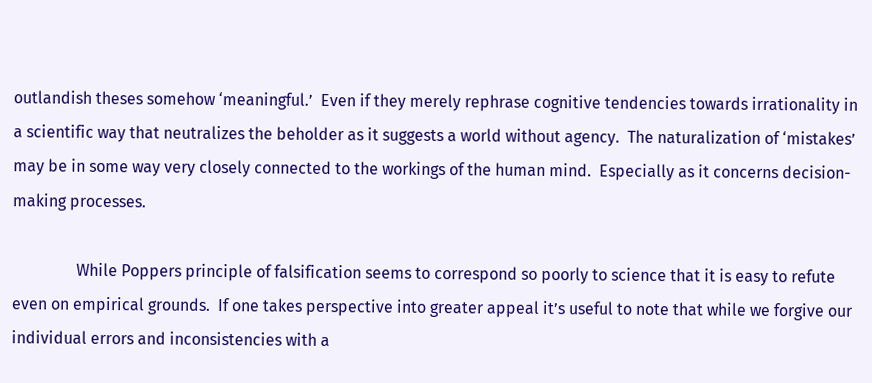outlandish theses somehow ‘meaningful.’  Even if they merely rephrase cognitive tendencies towards irrationality in a scientific way that neutralizes the beholder as it suggests a world without agency.  The naturalization of ‘mistakes’ may be in some way very closely connected to the workings of the human mind.  Especially as it concerns decision-making processes.

                While Poppers principle of falsification seems to correspond so poorly to science that it is easy to refute even on empirical grounds.  If one takes perspective into greater appeal it’s useful to note that while we forgive our individual errors and inconsistencies with a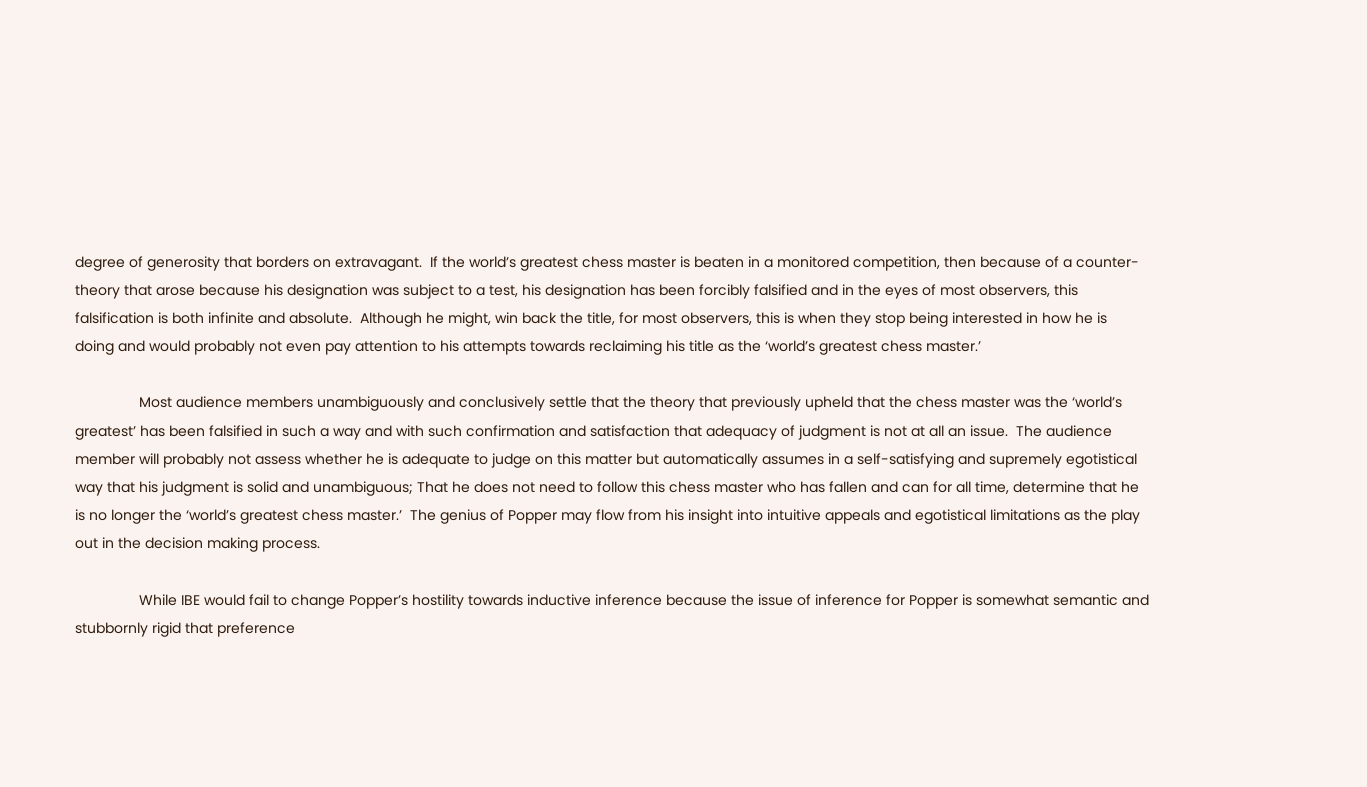degree of generosity that borders on extravagant.  If the world’s greatest chess master is beaten in a monitored competition, then because of a counter-theory that arose because his designation was subject to a test, his designation has been forcibly falsified and in the eyes of most observers, this falsification is both infinite and absolute.  Although he might, win back the title, for most observers, this is when they stop being interested in how he is doing and would probably not even pay attention to his attempts towards reclaiming his title as the ‘world’s greatest chess master.’

                Most audience members unambiguously and conclusively settle that the theory that previously upheld that the chess master was the ‘world’s greatest’ has been falsified in such a way and with such confirmation and satisfaction that adequacy of judgment is not at all an issue.  The audience member will probably not assess whether he is adequate to judge on this matter but automatically assumes in a self-satisfying and supremely egotistical way that his judgment is solid and unambiguous; That he does not need to follow this chess master who has fallen and can for all time, determine that he is no longer the ‘world’s greatest chess master.’  The genius of Popper may flow from his insight into intuitive appeals and egotistical limitations as the play out in the decision making process.

                While IBE would fail to change Popper’s hostility towards inductive inference because the issue of inference for Popper is somewhat semantic and stubbornly rigid that preference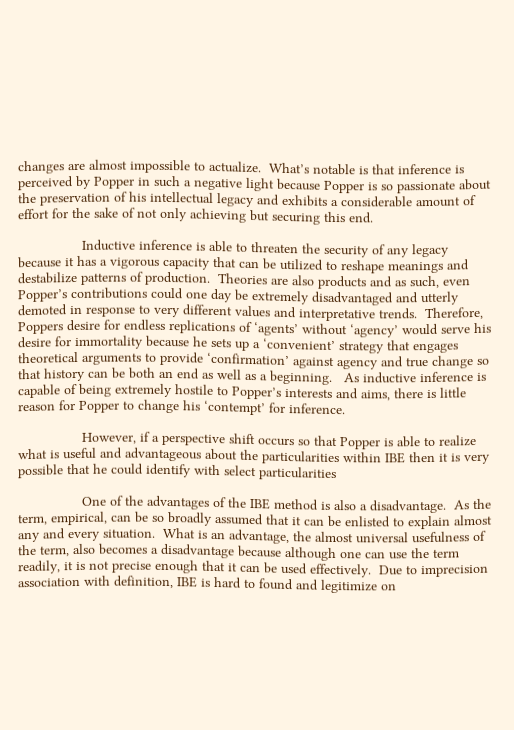changes are almost impossible to actualize.  What’s notable is that inference is perceived by Popper in such a negative light because Popper is so passionate about the preservation of his intellectual legacy and exhibits a considerable amount of effort for the sake of not only achieving but securing this end.

                Inductive inference is able to threaten the security of any legacy because it has a vigorous capacity that can be utilized to reshape meanings and destabilize patterns of production.  Theories are also products and as such, even Popper’s contributions could one day be extremely disadvantaged and utterly demoted in response to very different values and interpretative trends.  Therefore, Poppers desire for endless replications of ‘agents’ without ‘agency’ would serve his desire for immortality because he sets up a ‘convenient’ strategy that engages theoretical arguments to provide ‘confirmation’ against agency and true change so that history can be both an end as well as a beginning.   As inductive inference is capable of being extremely hostile to Popper’s interests and aims, there is little reason for Popper to change his ‘contempt’ for inference.

                However, if a perspective shift occurs so that Popper is able to realize what is useful and advantageous about the particularities within IBE then it is very possible that he could identify with select particularities

                One of the advantages of the IBE method is also a disadvantage.  As the term, empirical, can be so broadly assumed that it can be enlisted to explain almost any and every situation.  What is an advantage, the almost universal usefulness of the term, also becomes a disadvantage because although one can use the term readily, it is not precise enough that it can be used effectively.  Due to imprecision association with definition, IBE is hard to found and legitimize on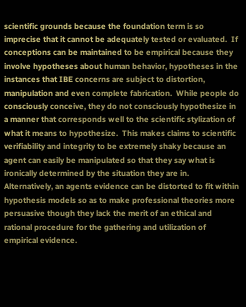scientific grounds because the foundation term is so imprecise that it cannot be adequately tested or evaluated.  If conceptions can be maintained to be empirical because they involve hypotheses about human behavior, hypotheses in the instances that IBE concerns are subject to distortion, manipulation and even complete fabrication.  While people do consciously conceive, they do not consciously hypothesize in a manner that corresponds well to the scientific stylization of what it means to hypothesize.  This makes claims to scientific verifiability and integrity to be extremely shaky because an agent can easily be manipulated so that they say what is ironically determined by the situation they are in.  Alternatively, an agents evidence can be distorted to fit within hypothesis models so as to make professional theories more persuasive though they lack the merit of an ethical and rational procedure for the gathering and utilization of empirical evidence.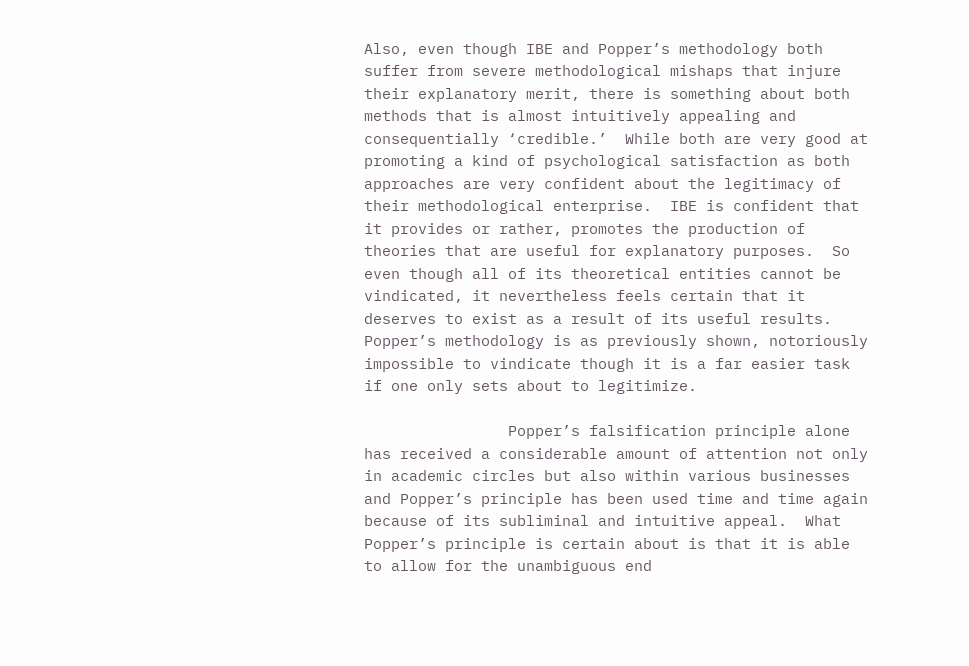Also, even though IBE and Popper’s methodology both suffer from severe methodological mishaps that injure their explanatory merit, there is something about both methods that is almost intuitively appealing and consequentially ‘credible.’  While both are very good at promoting a kind of psychological satisfaction as both approaches are very confident about the legitimacy of their methodological enterprise.  IBE is confident that it provides or rather, promotes the production of theories that are useful for explanatory purposes.  So even though all of its theoretical entities cannot be vindicated, it nevertheless feels certain that it deserves to exist as a result of its useful results.  Popper’s methodology is as previously shown, notoriously impossible to vindicate though it is a far easier task if one only sets about to legitimize.

                Popper’s falsification principle alone has received a considerable amount of attention not only in academic circles but also within various businesses and Popper’s principle has been used time and time again because of its subliminal and intuitive appeal.  What Popper’s principle is certain about is that it is able to allow for the unambiguous end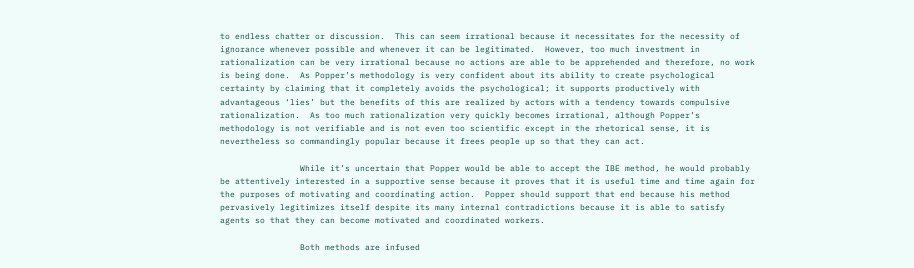to endless chatter or discussion.  This can seem irrational because it necessitates for the necessity of ignorance whenever possible and whenever it can be legitimated.  However, too much investment in rationalization can be very irrational because no actions are able to be apprehended and therefore, no work is being done.  As Popper’s methodology is very confident about its ability to create psychological certainty by claiming that it completely avoids the psychological; it supports productively with advantageous ‘lies’ but the benefits of this are realized by actors with a tendency towards compulsive rationalization.  As too much rationalization very quickly becomes irrational, although Popper’s methodology is not verifiable and is not even too scientific except in the rhetorical sense, it is nevertheless so commandingly popular because it frees people up so that they can act.

                While it’s uncertain that Popper would be able to accept the IBE method, he would probably be attentively interested in a supportive sense because it proves that it is useful time and time again for the purposes of motivating and coordinating action.  Popper should support that end because his method pervasively legitimizes itself despite its many internal contradictions because it is able to satisfy agents so that they can become motivated and coordinated workers.

                Both methods are infused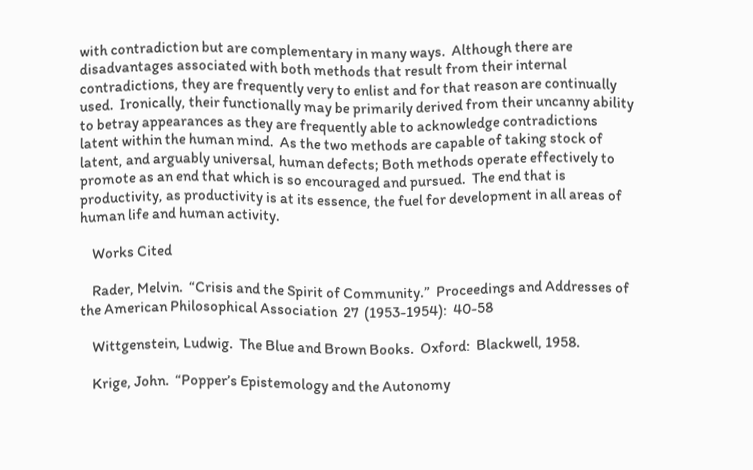with contradiction but are complementary in many ways.  Although there are disadvantages associated with both methods that result from their internal contradictions, they are frequently very to enlist and for that reason are continually used.  Ironically, their functionally may be primarily derived from their uncanny ability to betray appearances as they are frequently able to acknowledge contradictions latent within the human mind.  As the two methods are capable of taking stock of latent, and arguably universal, human defects; Both methods operate effectively to promote as an end that which is so encouraged and pursued.  The end that is productivity, as productivity is at its essence, the fuel for development in all areas of human life and human activity.

    Works Cited

    Rader, Melvin.  “Crisis and the Spirit of Community.”  Proceedings and Addresses of the American Philosophical Association  27  (1953-1954):  40-58

    Wittgenstein, Ludwig.  The Blue and Brown Books.  Oxford:  Blackwell, 1958.

    Krige, John.  “Popper’s Epistemology and the Autonomy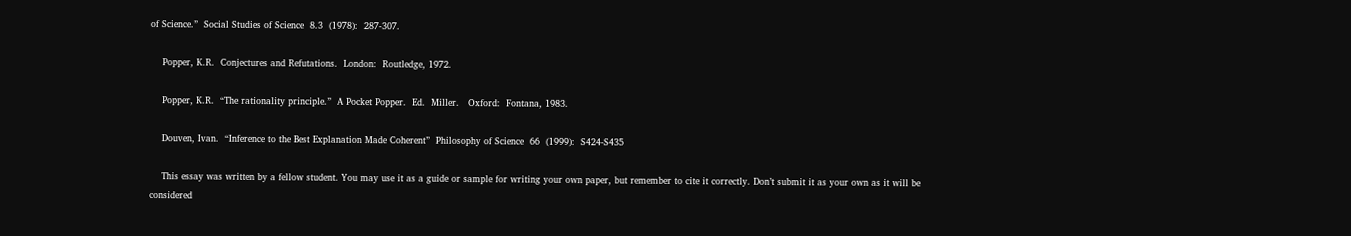of Science.”  Social Studies of Science  8.3  (1978):  287-307.

    Popper, K.R.  Conjectures and Refutations.  London:  Routledge, 1972.

    Popper, K.R.  “The rationality principle.”  A Pocket Popper.  Ed.  Miller.   Oxford:  Fontana, 1983.

    Douven, Ivan.  “Inference to the Best Explanation Made Coherent”  Philosophy of Science  66  (1999):  S424-S435

    This essay was written by a fellow student. You may use it as a guide or sample for writing your own paper, but remember to cite it correctly. Don’t submit it as your own as it will be considered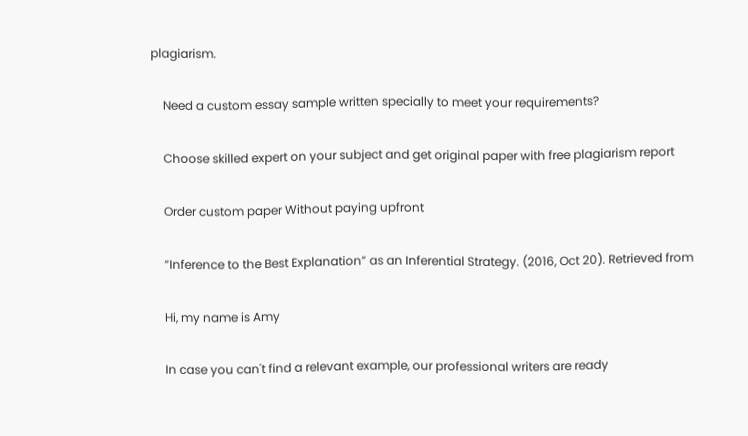plagiarism.

    Need a custom essay sample written specially to meet your requirements?

    Choose skilled expert on your subject and get original paper with free plagiarism report

    Order custom paper Without paying upfront

    “Inference to the Best Explanation” as an Inferential Strategy. (2016, Oct 20). Retrieved from

    Hi, my name is Amy

    In case you can't find a relevant example, our professional writers are ready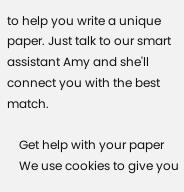to help you write a unique paper. Just talk to our smart assistant Amy and she'll connect you with the best match.

    Get help with your paper
    We use cookies to give you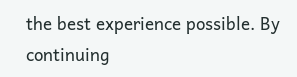the best experience possible. By continuing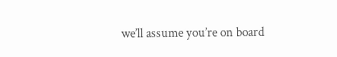we’ll assume you’re on board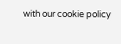with our cookie policy